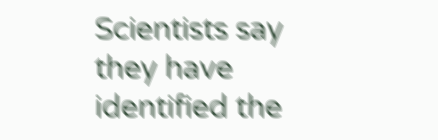Scientists say they have identified the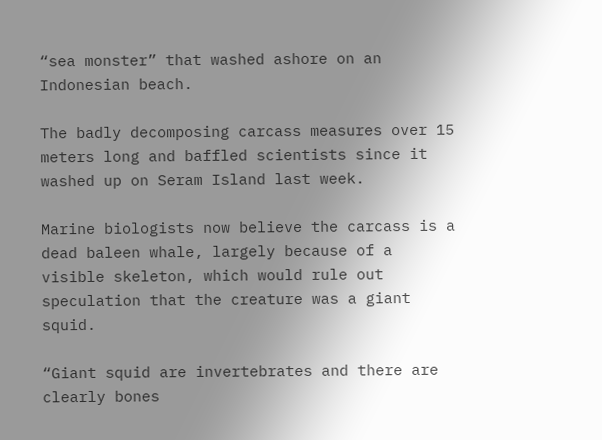“sea monster” that washed ashore on an Indonesian beach.

The badly decomposing carcass measures over 15 meters long and baffled scientists since it washed up on Seram Island last week.

Marine biologists now believe the carcass is a dead baleen whale, largely because of a visible skeleton, which would rule out speculation that the creature was a giant squid.

“Giant squid are invertebrates and there are clearly bones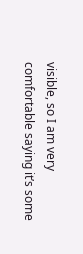visible, so I am very comfortable saying it’s some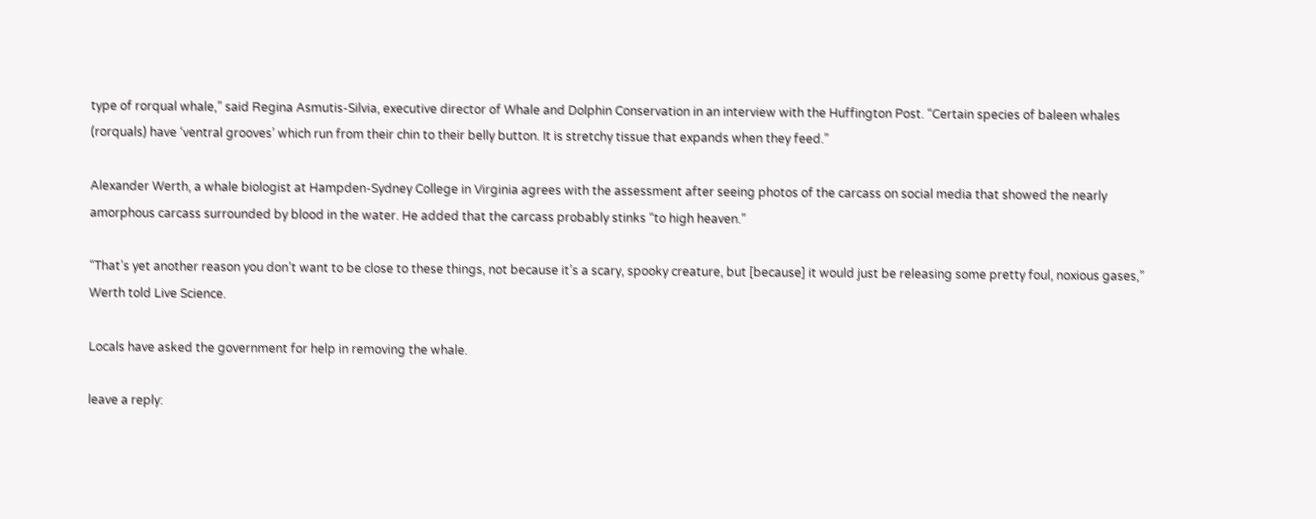type of rorqual whale,” said Regina Asmutis-Silvia, executive director of Whale and Dolphin Conservation in an interview with the Huffington Post. “Certain species of baleen whales (rorquals) have ‘ventral grooves’ which run from their chin to their belly button. It is stretchy tissue that expands when they feed.”

Alexander Werth, a whale biologist at Hampden-Sydney College in Virginia agrees with the assessment after seeing photos of the carcass on social media that showed the nearly amorphous carcass surrounded by blood in the water. He added that the carcass probably stinks “to high heaven.”

“That’s yet another reason you don’t want to be close to these things, not because it’s a scary, spooky creature, but [because] it would just be releasing some pretty foul, noxious gases,” Werth told Live Science.

Locals have asked the government for help in removing the whale.

leave a reply: